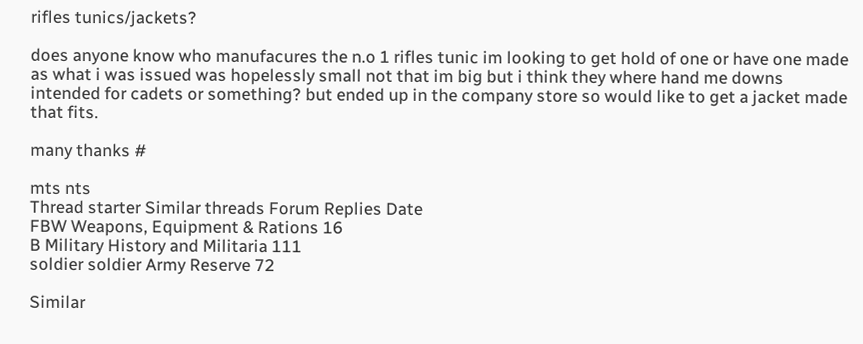rifles tunics/jackets?

does anyone know who manufacures the n.o 1 rifles tunic im looking to get hold of one or have one made as what i was issued was hopelessly small not that im big but i think they where hand me downs intended for cadets or something? but ended up in the company store so would like to get a jacket made that fits.

many thanks #

mts nts
Thread starter Similar threads Forum Replies Date
FBW Weapons, Equipment & Rations 16
B Military History and Militaria 111
soldier soldier Army Reserve 72

Similar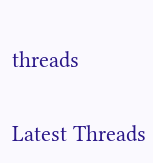threads

Latest Threads